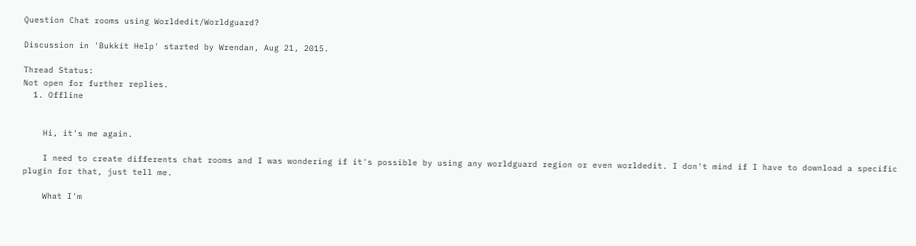Question Chat rooms using Worldedit/Worldguard?

Discussion in 'Bukkit Help' started by Wrendan, Aug 21, 2015.

Thread Status:
Not open for further replies.
  1. Offline


    Hi, it's me again.

    I need to create differents chat rooms and I was wondering if it's possible by using any worldguard region or even worldedit. I don't mind if I have to download a specific plugin for that, just tell me.

    What I'm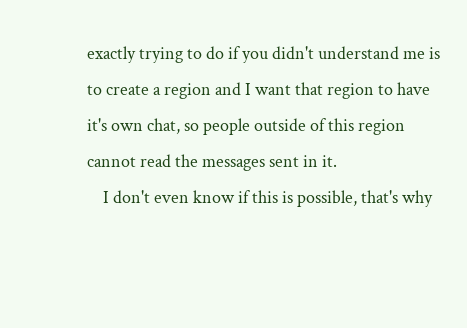exactly trying to do if you didn't understand me is to create a region and I want that region to have it's own chat, so people outside of this region cannot read the messages sent in it.
    I don't even know if this is possible, that's why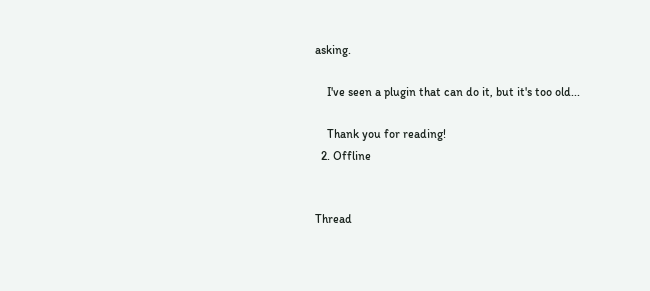asking.

    I've seen a plugin that can do it, but it's too old...

    Thank you for reading!
  2. Offline


Thread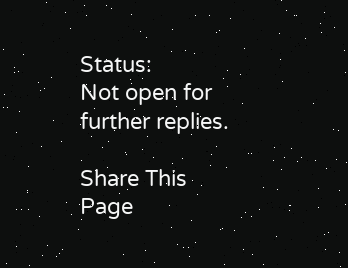Status:
Not open for further replies.

Share This Page